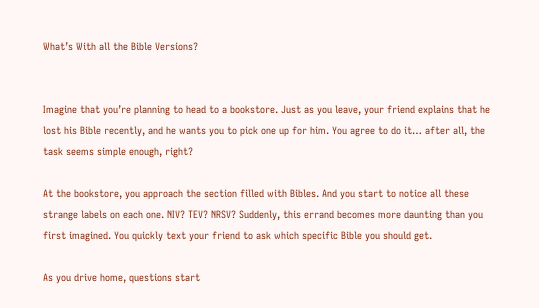What’s With all the Bible Versions?


Imagine that you’re planning to head to a bookstore. Just as you leave, your friend explains that he lost his Bible recently, and he wants you to pick one up for him. You agree to do it… after all, the task seems simple enough, right?

At the bookstore, you approach the section filled with Bibles. And you start to notice all these strange labels on each one. NIV? TEV? NRSV? Suddenly, this errand becomes more daunting than you first imagined. You quickly text your friend to ask which specific Bible you should get.

As you drive home, questions start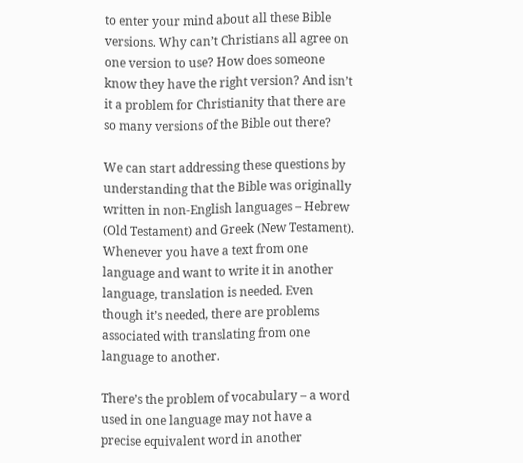to enter your mind about all these Bible versions. Why can’t Christians all agree on one version to use? How does someone know they have the right version? And isn’t it a problem for Christianity that there are so many versions of the Bible out there?

We can start addressing these questions by understanding that the Bible was originally written in non-English languages – Hebrew (Old Testament) and Greek (New Testament). Whenever you have a text from one language and want to write it in another language, translation is needed. Even though it’s needed, there are problems associated with translating from one language to another.

There’s the problem of vocabulary – a word used in one language may not have a precise equivalent word in another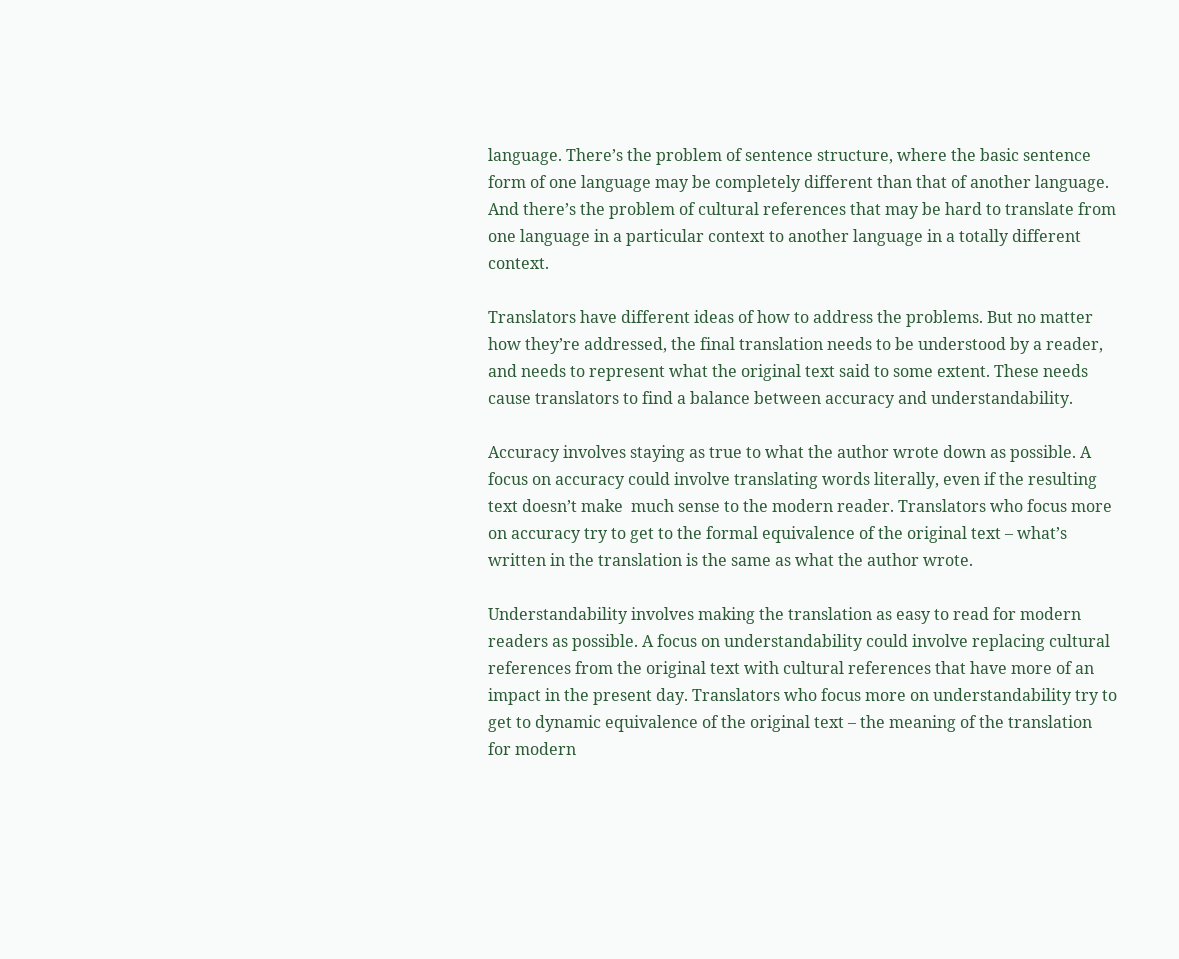language. There’s the problem of sentence structure, where the basic sentence form of one language may be completely different than that of another language. And there’s the problem of cultural references that may be hard to translate from one language in a particular context to another language in a totally different context.

Translators have different ideas of how to address the problems. But no matter how they’re addressed, the final translation needs to be understood by a reader, and needs to represent what the original text said to some extent. These needs cause translators to find a balance between accuracy and understandability.

Accuracy involves staying as true to what the author wrote down as possible. A focus on accuracy could involve translating words literally, even if the resulting text doesn’t make  much sense to the modern reader. Translators who focus more on accuracy try to get to the formal equivalence of the original text – what’s written in the translation is the same as what the author wrote.

Understandability involves making the translation as easy to read for modern readers as possible. A focus on understandability could involve replacing cultural references from the original text with cultural references that have more of an impact in the present day. Translators who focus more on understandability try to get to dynamic equivalence of the original text – the meaning of the translation for modern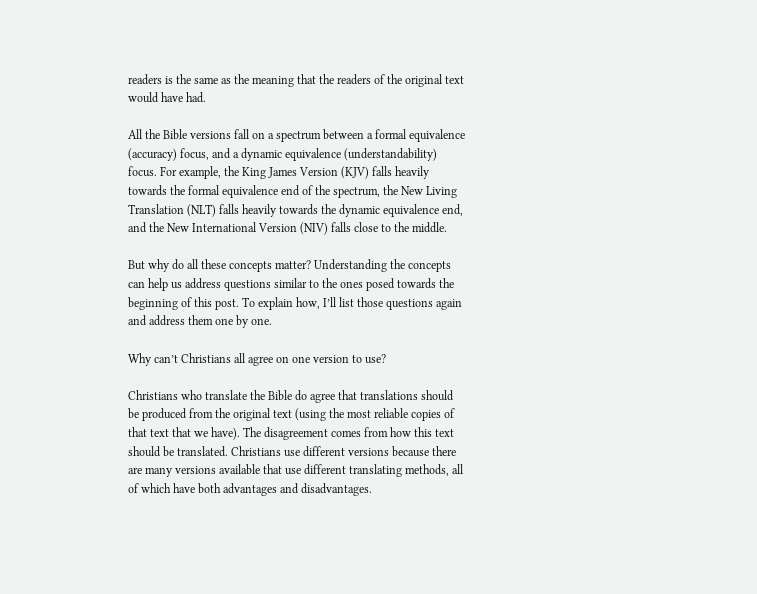readers is the same as the meaning that the readers of the original text would have had.

All the Bible versions fall on a spectrum between a formal equivalence (accuracy) focus, and a dynamic equivalence (understandability) focus. For example, the King James Version (KJV) falls heavily towards the formal equivalence end of the spectrum, the New Living Translation (NLT) falls heavily towards the dynamic equivalence end, and the New International Version (NIV) falls close to the middle.

But why do all these concepts matter? Understanding the concepts can help us address questions similar to the ones posed towards the beginning of this post. To explain how, I’ll list those questions again and address them one by one.

Why can’t Christians all agree on one version to use?

Christians who translate the Bible do agree that translations should be produced from the original text (using the most reliable copies of that text that we have). The disagreement comes from how this text should be translated. Christians use different versions because there are many versions available that use different translating methods, all of which have both advantages and disadvantages.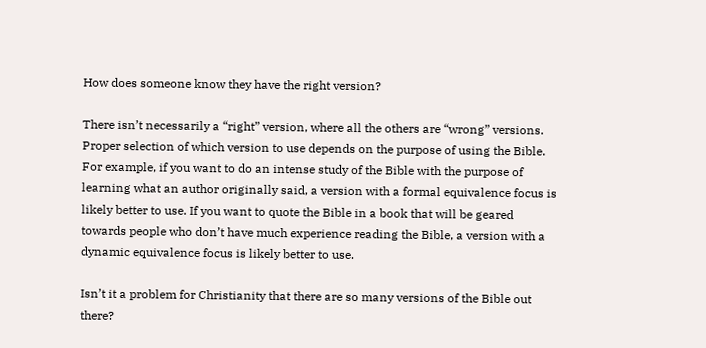How does someone know they have the right version?

There isn’t necessarily a “right” version, where all the others are “wrong” versions. Proper selection of which version to use depends on the purpose of using the Bible. For example, if you want to do an intense study of the Bible with the purpose of learning what an author originally said, a version with a formal equivalence focus is likely better to use. If you want to quote the Bible in a book that will be geared towards people who don’t have much experience reading the Bible, a version with a dynamic equivalence focus is likely better to use.

Isn’t it a problem for Christianity that there are so many versions of the Bible out there?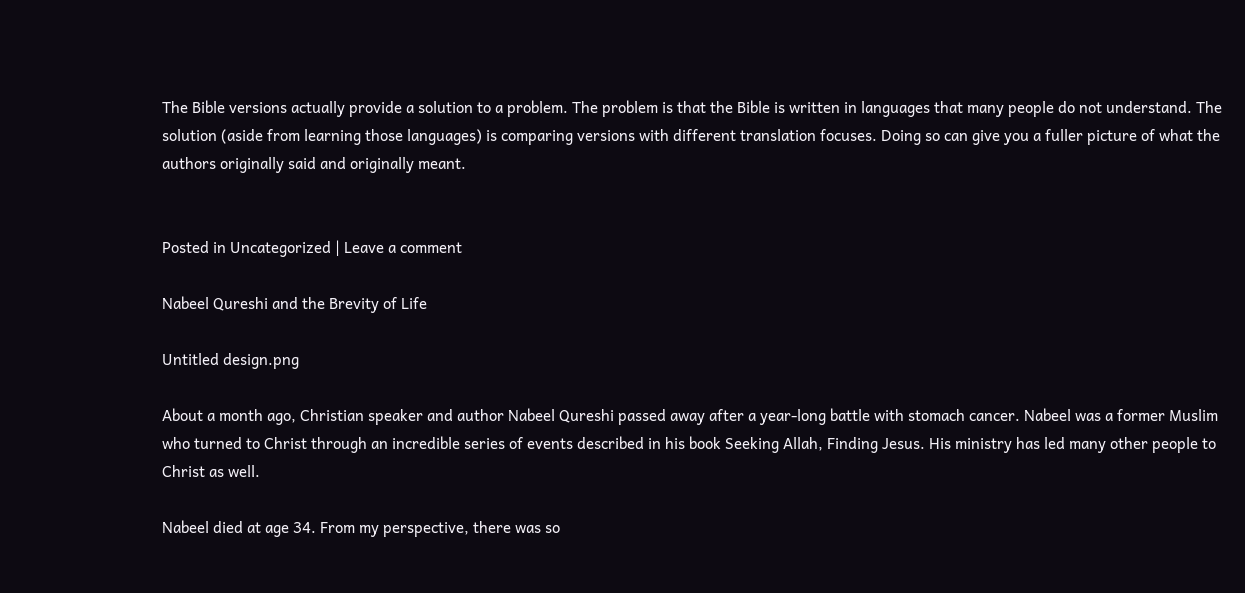The Bible versions actually provide a solution to a problem. The problem is that the Bible is written in languages that many people do not understand. The solution (aside from learning those languages) is comparing versions with different translation focuses. Doing so can give you a fuller picture of what the authors originally said and originally meant.


Posted in Uncategorized | Leave a comment

Nabeel Qureshi and the Brevity of Life

Untitled design.png

About a month ago, Christian speaker and author Nabeel Qureshi passed away after a year-long battle with stomach cancer. Nabeel was a former Muslim who turned to Christ through an incredible series of events described in his book Seeking Allah, Finding Jesus. His ministry has led many other people to Christ as well.

Nabeel died at age 34. From my perspective, there was so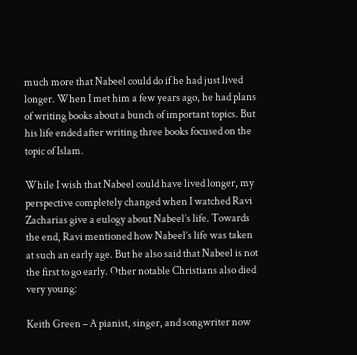much more that Nabeel could do if he had just lived longer. When I met him a few years ago, he had plans of writing books about a bunch of important topics. But his life ended after writing three books focused on the topic of Islam.

While I wish that Nabeel could have lived longer, my perspective completely changed when I watched Ravi Zacharias give a eulogy about Nabeel’s life. Towards the end, Ravi mentioned how Nabeel’s life was taken at such an early age. But he also said that Nabeel is not the first to go early. Other notable Christians also died very young:

Keith Green – A pianist, singer, and songwriter now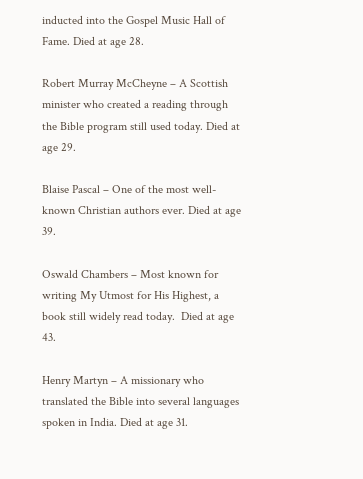inducted into the Gospel Music Hall of Fame. Died at age 28.

Robert Murray McCheyne – A Scottish minister who created a reading through the Bible program still used today. Died at age 29.

Blaise Pascal – One of the most well-known Christian authors ever. Died at age 39.

Oswald Chambers – Most known for writing My Utmost for His Highest, a book still widely read today.  Died at age 43.

Henry Martyn – A missionary who translated the Bible into several languages spoken in India. Died at age 31.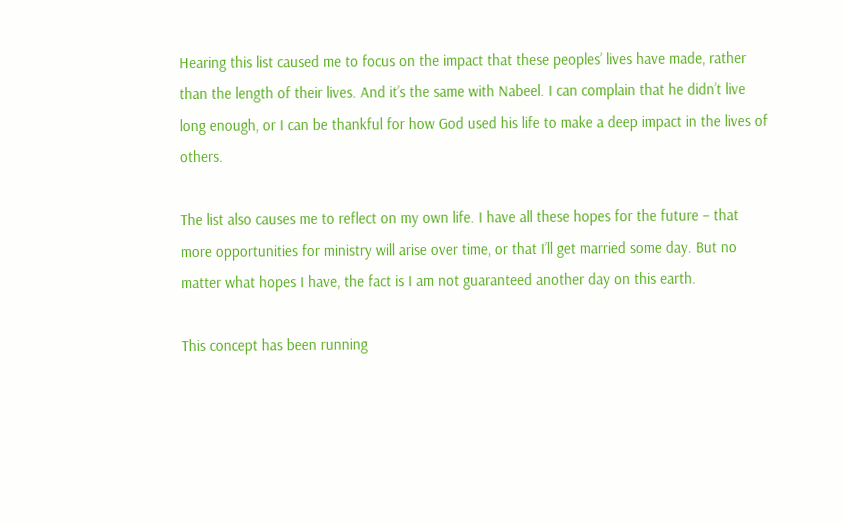Hearing this list caused me to focus on the impact that these peoples’ lives have made, rather than the length of their lives. And it’s the same with Nabeel. I can complain that he didn’t live long enough, or I can be thankful for how God used his life to make a deep impact in the lives of others.

The list also causes me to reflect on my own life. I have all these hopes for the future – that more opportunities for ministry will arise over time, or that I’ll get married some day. But no matter what hopes I have, the fact is I am not guaranteed another day on this earth.

This concept has been running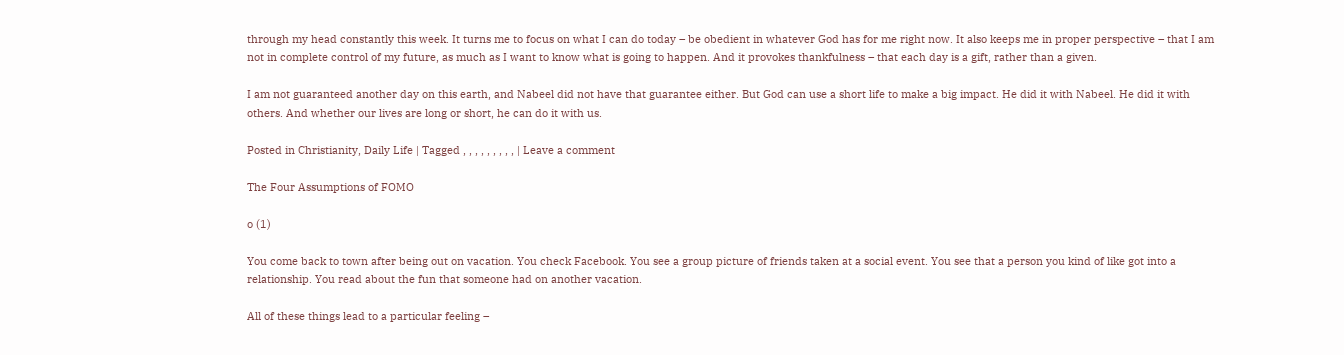through my head constantly this week. It turns me to focus on what I can do today – be obedient in whatever God has for me right now. It also keeps me in proper perspective – that I am not in complete control of my future, as much as I want to know what is going to happen. And it provokes thankfulness – that each day is a gift, rather than a given.

I am not guaranteed another day on this earth, and Nabeel did not have that guarantee either. But God can use a short life to make a big impact. He did it with Nabeel. He did it with others. And whether our lives are long or short, he can do it with us.

Posted in Christianity, Daily Life | Tagged , , , , , , , , , | Leave a comment

The Four Assumptions of FOMO

o (1)

You come back to town after being out on vacation. You check Facebook. You see a group picture of friends taken at a social event. You see that a person you kind of like got into a relationship. You read about the fun that someone had on another vacation.

All of these things lead to a particular feeling –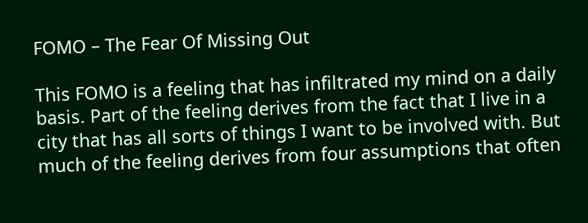FOMO – The Fear Of Missing Out

This FOMO is a feeling that has infiltrated my mind on a daily basis. Part of the feeling derives from the fact that I live in a city that has all sorts of things I want to be involved with. But much of the feeling derives from four assumptions that often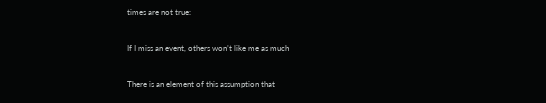times are not true:

If I miss an event, others won’t like me as much

There is an element of this assumption that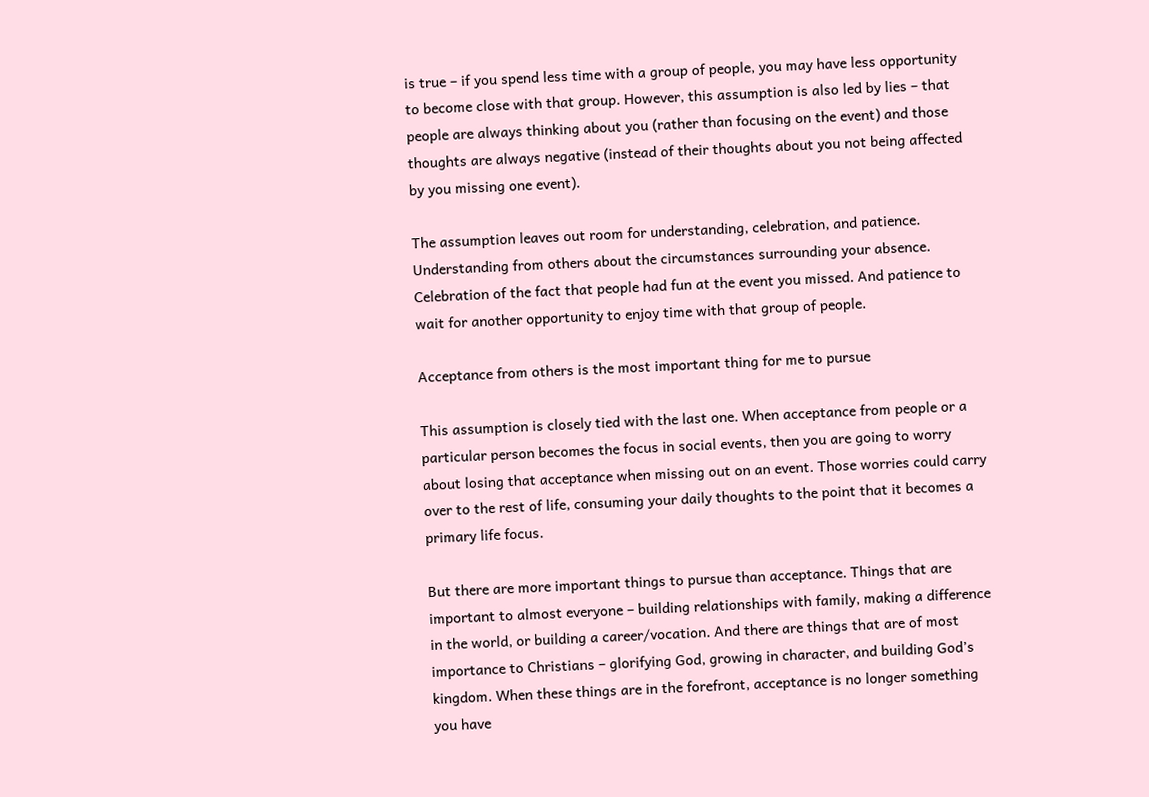is true – if you spend less time with a group of people, you may have less opportunity to become close with that group. However, this assumption is also led by lies – that people are always thinking about you (rather than focusing on the event) and those thoughts are always negative (instead of their thoughts about you not being affected by you missing one event).

The assumption leaves out room for understanding, celebration, and patience. Understanding from others about the circumstances surrounding your absence. Celebration of the fact that people had fun at the event you missed. And patience to wait for another opportunity to enjoy time with that group of people.

Acceptance from others is the most important thing for me to pursue

This assumption is closely tied with the last one. When acceptance from people or a particular person becomes the focus in social events, then you are going to worry about losing that acceptance when missing out on an event. Those worries could carry over to the rest of life, consuming your daily thoughts to the point that it becomes a primary life focus.

But there are more important things to pursue than acceptance. Things that are important to almost everyone – building relationships with family, making a difference in the world, or building a career/vocation. And there are things that are of most importance to Christians – glorifying God, growing in character, and building God’s kingdom. When these things are in the forefront, acceptance is no longer something you have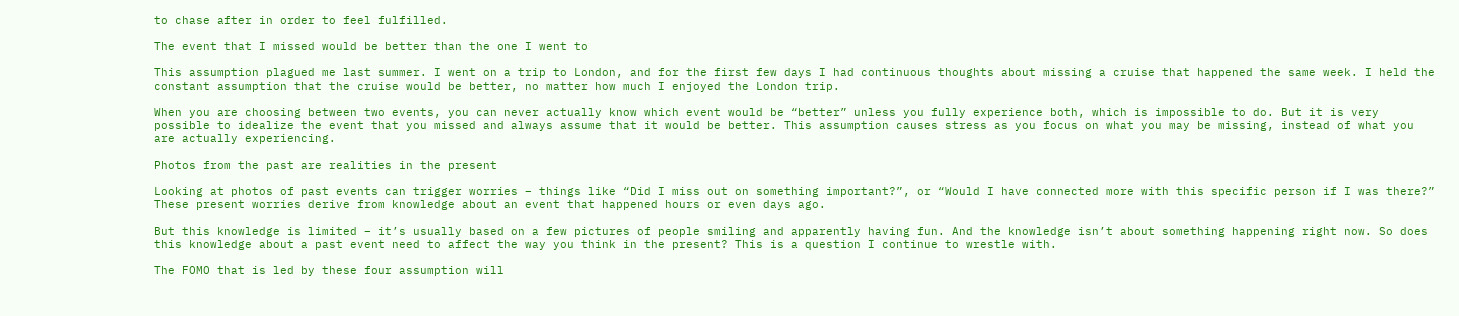to chase after in order to feel fulfilled.

The event that I missed would be better than the one I went to

This assumption plagued me last summer. I went on a trip to London, and for the first few days I had continuous thoughts about missing a cruise that happened the same week. I held the constant assumption that the cruise would be better, no matter how much I enjoyed the London trip.

When you are choosing between two events, you can never actually know which event would be “better” unless you fully experience both, which is impossible to do. But it is very possible to idealize the event that you missed and always assume that it would be better. This assumption causes stress as you focus on what you may be missing, instead of what you are actually experiencing.

Photos from the past are realities in the present

Looking at photos of past events can trigger worries – things like “Did I miss out on something important?”, or “Would I have connected more with this specific person if I was there?” These present worries derive from knowledge about an event that happened hours or even days ago.

But this knowledge is limited – it’s usually based on a few pictures of people smiling and apparently having fun. And the knowledge isn’t about something happening right now. So does this knowledge about a past event need to affect the way you think in the present? This is a question I continue to wrestle with.

The FOMO that is led by these four assumption will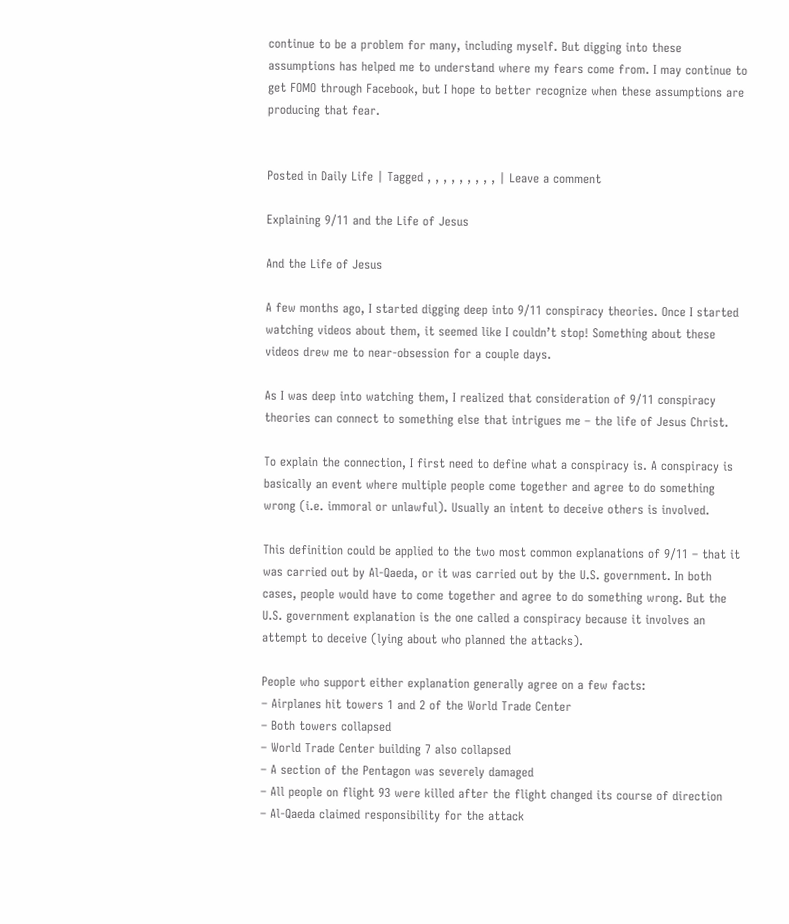continue to be a problem for many, including myself. But digging into these assumptions has helped me to understand where my fears come from. I may continue to get FOMO through Facebook, but I hope to better recognize when these assumptions are producing that fear.


Posted in Daily Life | Tagged , , , , , , , , , | Leave a comment

Explaining 9/11 and the Life of Jesus

And the Life of Jesus

A few months ago, I started digging deep into 9/11 conspiracy theories. Once I started watching videos about them, it seemed like I couldn’t stop! Something about these videos drew me to near-obsession for a couple days.

As I was deep into watching them, I realized that consideration of 9/11 conspiracy theories can connect to something else that intrigues me – the life of Jesus Christ.

To explain the connection, I first need to define what a conspiracy is. A conspiracy is basically an event where multiple people come together and agree to do something wrong (i.e. immoral or unlawful). Usually an intent to deceive others is involved.

This definition could be applied to the two most common explanations of 9/11 – that it was carried out by Al-Qaeda, or it was carried out by the U.S. government. In both cases, people would have to come together and agree to do something wrong. But the U.S. government explanation is the one called a conspiracy because it involves an attempt to deceive (lying about who planned the attacks).

People who support either explanation generally agree on a few facts:
– Airplanes hit towers 1 and 2 of the World Trade Center
– Both towers collapsed
– World Trade Center building 7 also collapsed
– A section of the Pentagon was severely damaged
– All people on flight 93 were killed after the flight changed its course of direction
– Al-Qaeda claimed responsibility for the attack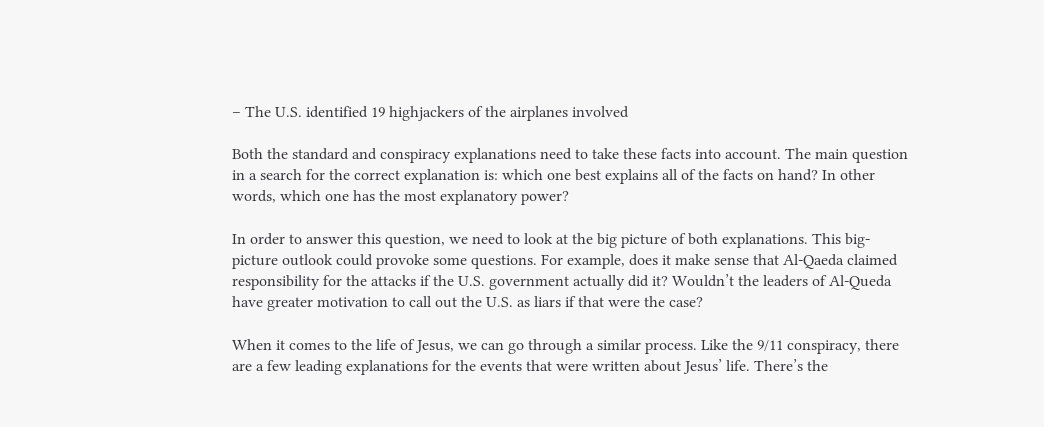– The U.S. identified 19 highjackers of the airplanes involved

Both the standard and conspiracy explanations need to take these facts into account. The main question in a search for the correct explanation is: which one best explains all of the facts on hand? In other words, which one has the most explanatory power?

In order to answer this question, we need to look at the big picture of both explanations. This big-picture outlook could provoke some questions. For example, does it make sense that Al-Qaeda claimed responsibility for the attacks if the U.S. government actually did it? Wouldn’t the leaders of Al-Queda have greater motivation to call out the U.S. as liars if that were the case?

When it comes to the life of Jesus, we can go through a similar process. Like the 9/11 conspiracy, there are a few leading explanations for the events that were written about Jesus’ life. There’s the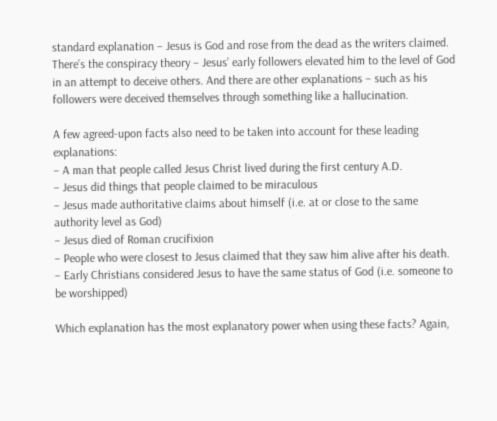standard explanation – Jesus is God and rose from the dead as the writers claimed. There’s the conspiracy theory – Jesus’ early followers elevated him to the level of God in an attempt to deceive others. And there are other explanations – such as his followers were deceived themselves through something like a hallucination.

A few agreed-upon facts also need to be taken into account for these leading explanations:
– A man that people called Jesus Christ lived during the first century A.D.
– Jesus did things that people claimed to be miraculous
– Jesus made authoritative claims about himself (i.e. at or close to the same authority level as God)
– Jesus died of Roman crucifixion
– People who were closest to Jesus claimed that they saw him alive after his death.
– Early Christians considered Jesus to have the same status of God (i.e. someone to be worshipped)

Which explanation has the most explanatory power when using these facts? Again,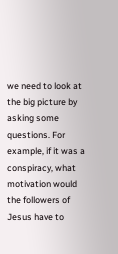we need to look at the big picture by asking some questions. For example, if it was a conspiracy, what motivation would the followers of Jesus have to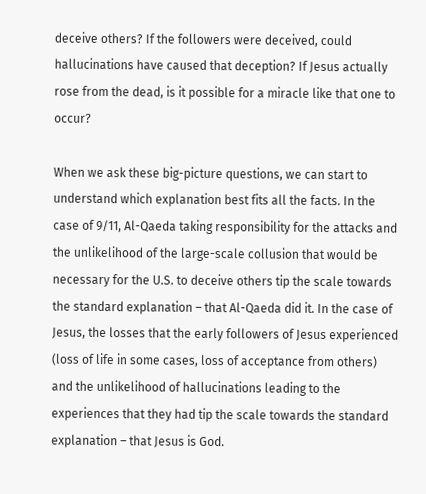deceive others? If the followers were deceived, could hallucinations have caused that deception? If Jesus actually rose from the dead, is it possible for a miracle like that one to occur?

When we ask these big-picture questions, we can start to understand which explanation best fits all the facts. In the case of 9/11, Al-Qaeda taking responsibility for the attacks and the unlikelihood of the large-scale collusion that would be necessary for the U.S. to deceive others tip the scale towards the standard explanation – that Al-Qaeda did it. In the case of Jesus, the losses that the early followers of Jesus experienced (loss of life in some cases, loss of acceptance from others) and the unlikelihood of hallucinations leading to the experiences that they had tip the scale towards the standard explanation – that Jesus is God.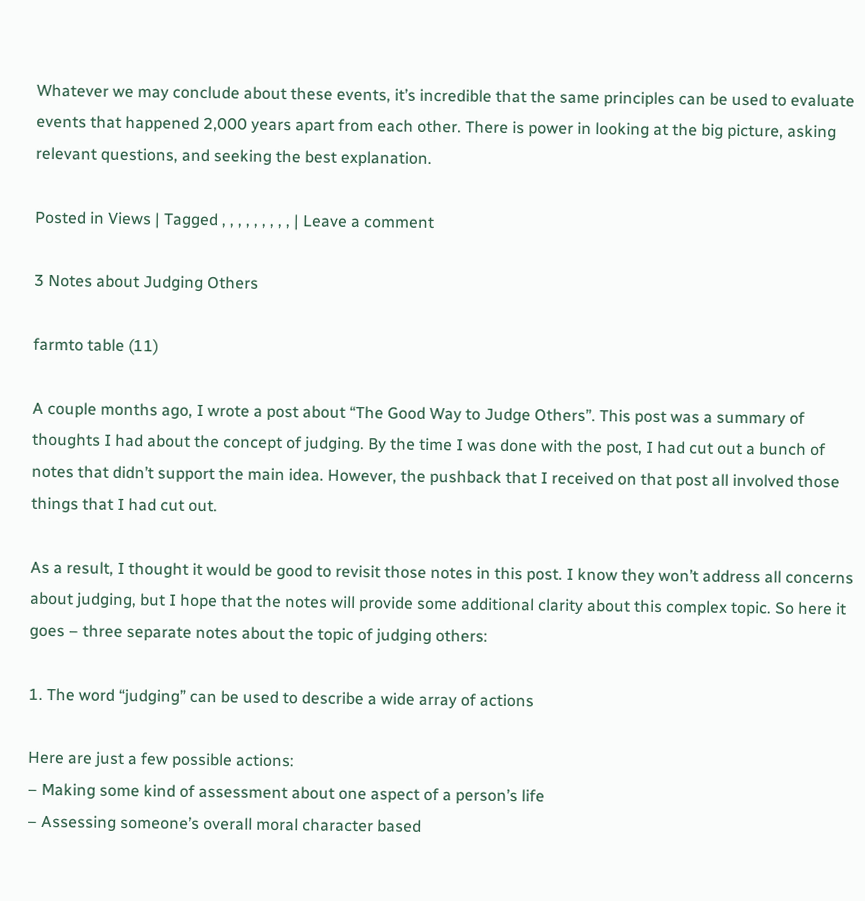Whatever we may conclude about these events, it’s incredible that the same principles can be used to evaluate events that happened 2,000 years apart from each other. There is power in looking at the big picture, asking relevant questions, and seeking the best explanation.

Posted in Views | Tagged , , , , , , , , , | Leave a comment

3 Notes about Judging Others

farmto table (11)

A couple months ago, I wrote a post about “The Good Way to Judge Others”. This post was a summary of thoughts I had about the concept of judging. By the time I was done with the post, I had cut out a bunch of notes that didn’t support the main idea. However, the pushback that I received on that post all involved those things that I had cut out.

As a result, I thought it would be good to revisit those notes in this post. I know they won’t address all concerns about judging, but I hope that the notes will provide some additional clarity about this complex topic. So here it goes – three separate notes about the topic of judging others:

1. The word “judging” can be used to describe a wide array of actions

Here are just a few possible actions:
– Making some kind of assessment about one aspect of a person’s life
– Assessing someone’s overall moral character based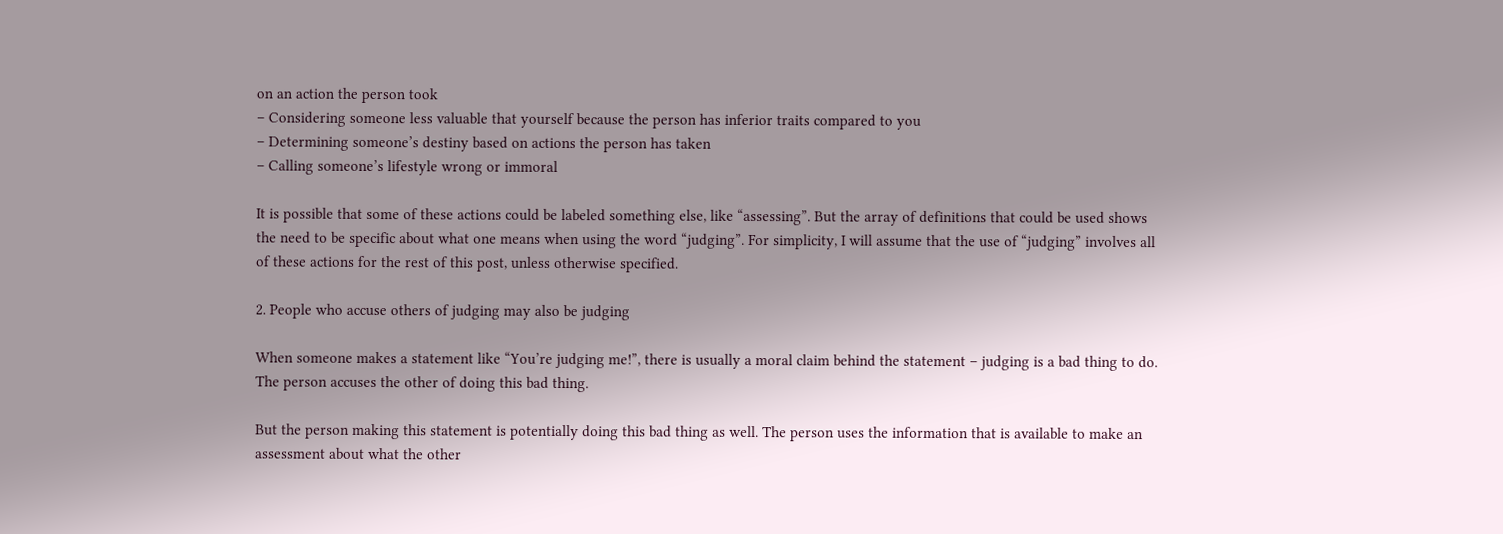on an action the person took
– Considering someone less valuable that yourself because the person has inferior traits compared to you
– Determining someone’s destiny based on actions the person has taken
– Calling someone’s lifestyle wrong or immoral

It is possible that some of these actions could be labeled something else, like “assessing”. But the array of definitions that could be used shows the need to be specific about what one means when using the word “judging”. For simplicity, I will assume that the use of “judging” involves all of these actions for the rest of this post, unless otherwise specified.

2. People who accuse others of judging may also be judging

When someone makes a statement like “You’re judging me!”, there is usually a moral claim behind the statement – judging is a bad thing to do. The person accuses the other of doing this bad thing.

But the person making this statement is potentially doing this bad thing as well. The person uses the information that is available to make an assessment about what the other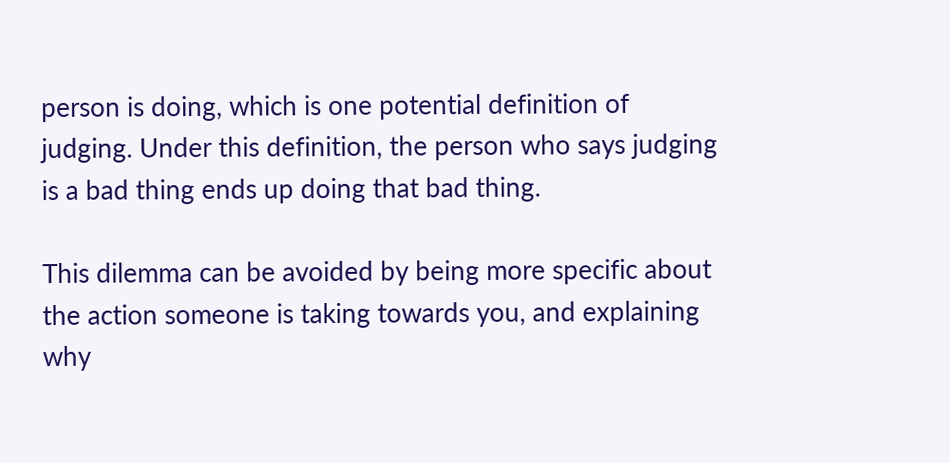person is doing, which is one potential definition of judging. Under this definition, the person who says judging is a bad thing ends up doing that bad thing.

This dilemma can be avoided by being more specific about the action someone is taking towards you, and explaining why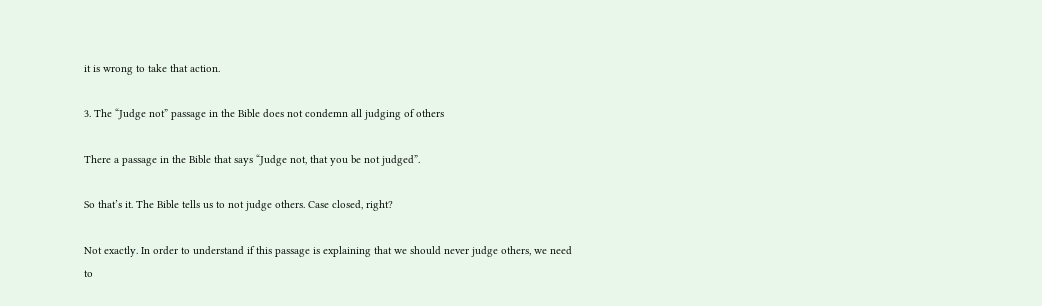it is wrong to take that action.

3. The “Judge not” passage in the Bible does not condemn all judging of others

There a passage in the Bible that says “Judge not, that you be not judged”.

So that’s it. The Bible tells us to not judge others. Case closed, right?

Not exactly. In order to understand if this passage is explaining that we should never judge others, we need to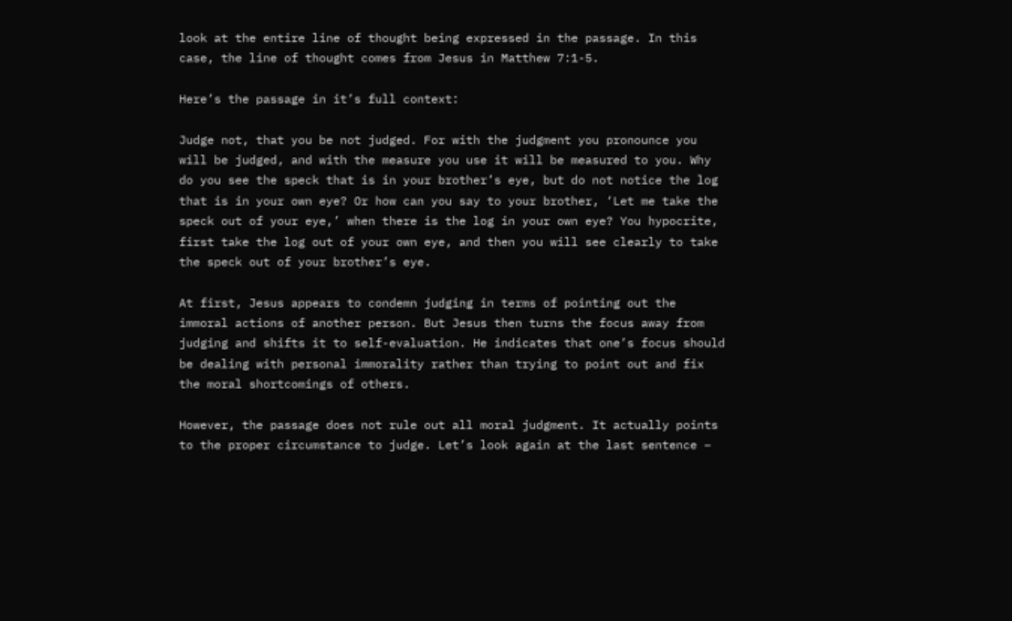look at the entire line of thought being expressed in the passage. In this case, the line of thought comes from Jesus in Matthew 7:1-5.

Here’s the passage in it’s full context:

Judge not, that you be not judged. For with the judgment you pronounce you will be judged, and with the measure you use it will be measured to you. Why do you see the speck that is in your brother’s eye, but do not notice the log that is in your own eye? Or how can you say to your brother, ‘Let me take the speck out of your eye,’ when there is the log in your own eye? You hypocrite, first take the log out of your own eye, and then you will see clearly to take the speck out of your brother’s eye.

At first, Jesus appears to condemn judging in terms of pointing out the immoral actions of another person. But Jesus then turns the focus away from judging and shifts it to self-evaluation. He indicates that one’s focus should be dealing with personal immorality rather than trying to point out and fix the moral shortcomings of others.

However, the passage does not rule out all moral judgment. It actually points to the proper circumstance to judge. Let’s look again at the last sentence –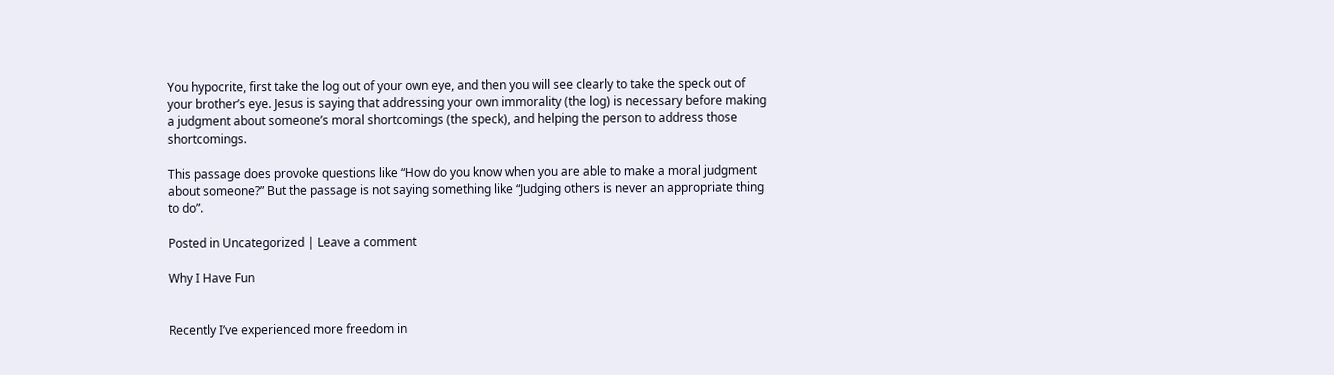You hypocrite, first take the log out of your own eye, and then you will see clearly to take the speck out of your brother’s eye. Jesus is saying that addressing your own immorality (the log) is necessary before making a judgment about someone’s moral shortcomings (the speck), and helping the person to address those shortcomings.

This passage does provoke questions like “How do you know when you are able to make a moral judgment about someone?” But the passage is not saying something like “Judging others is never an appropriate thing to do”.

Posted in Uncategorized | Leave a comment

Why I Have Fun


Recently I’ve experienced more freedom in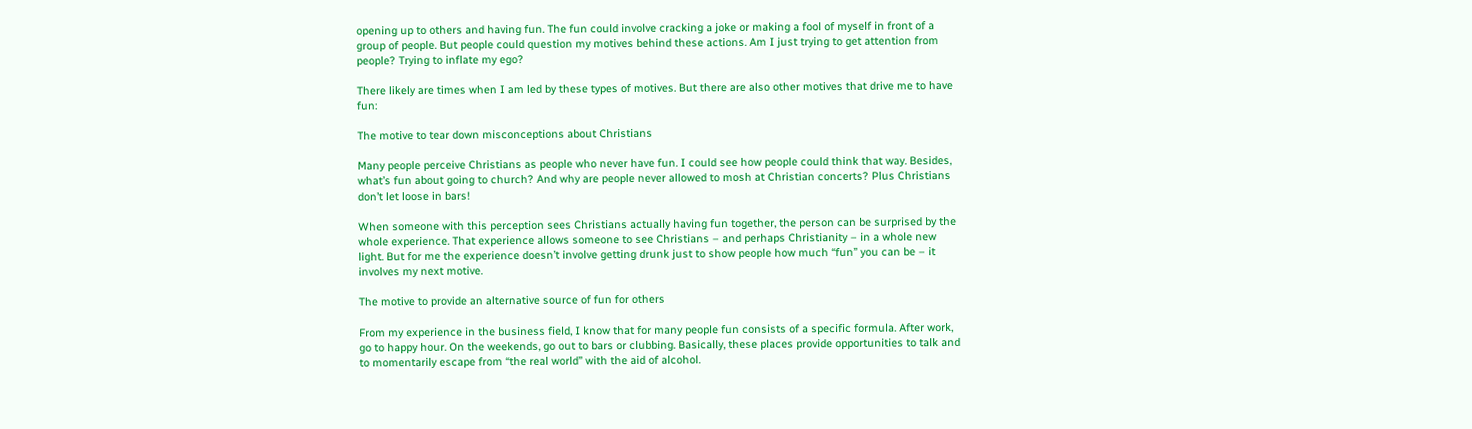opening up to others and having fun. The fun could involve cracking a joke or making a fool of myself in front of a group of people. But people could question my motives behind these actions. Am I just trying to get attention from people? Trying to inflate my ego?

There likely are times when I am led by these types of motives. But there are also other motives that drive me to have fun:

The motive to tear down misconceptions about Christians

Many people perceive Christians as people who never have fun. I could see how people could think that way. Besides, what’s fun about going to church? And why are people never allowed to mosh at Christian concerts? Plus Christians don’t let loose in bars!

When someone with this perception sees Christians actually having fun together, the person can be surprised by the whole experience. That experience allows someone to see Christians – and perhaps Christianity – in a whole new light. But for me the experience doesn’t involve getting drunk just to show people how much “fun” you can be – it involves my next motive.

The motive to provide an alternative source of fun for others

From my experience in the business field, I know that for many people fun consists of a specific formula. After work, go to happy hour. On the weekends, go out to bars or clubbing. Basically, these places provide opportunities to talk and to momentarily escape from “the real world” with the aid of alcohol.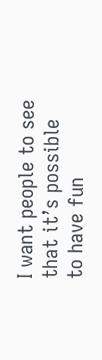I want people to see that it’s possible to have fun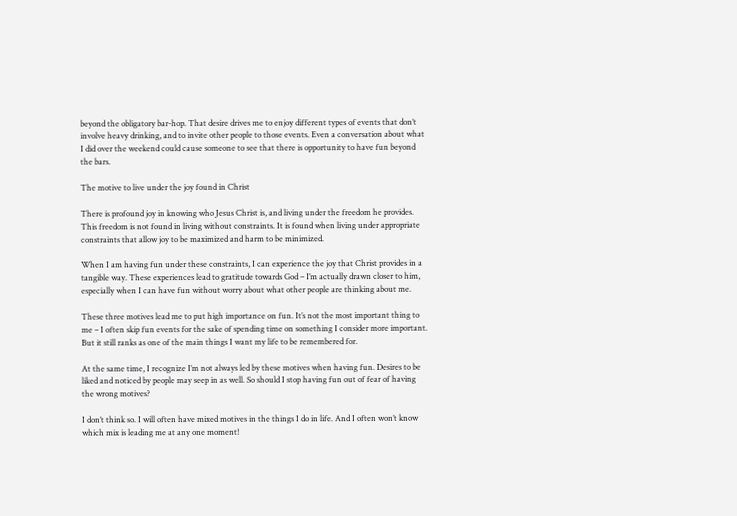beyond the obligatory bar-hop. That desire drives me to enjoy different types of events that don’t involve heavy drinking, and to invite other people to those events. Even a conversation about what I did over the weekend could cause someone to see that there is opportunity to have fun beyond the bars.

The motive to live under the joy found in Christ

There is profound joy in knowing who Jesus Christ is, and living under the freedom he provides. This freedom is not found in living without constraints. It is found when living under appropriate constraints that allow joy to be maximized and harm to be minimized.

When I am having fun under these constraints, I can experience the joy that Christ provides in a tangible way. These experiences lead to gratitude towards God – I’m actually drawn closer to him, especially when I can have fun without worry about what other people are thinking about me.

These three motives lead me to put high importance on fun. It’s not the most important thing to me – I often skip fun events for the sake of spending time on something I consider more important. But it still ranks as one of the main things I want my life to be remembered for.

At the same time, I recognize I’m not always led by these motives when having fun. Desires to be liked and noticed by people may seep in as well. So should I stop having fun out of fear of having the wrong motives?

I don’t think so. I will often have mixed motives in the things I do in life. And I often won’t know which mix is leading me at any one moment!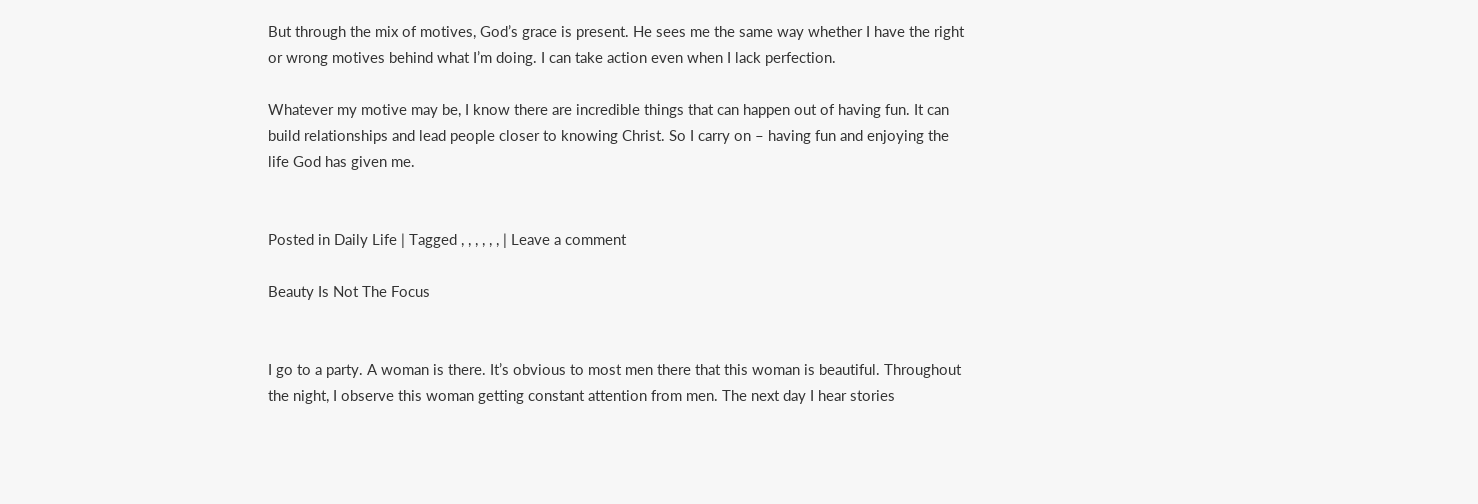But through the mix of motives, God’s grace is present. He sees me the same way whether I have the right or wrong motives behind what I’m doing. I can take action even when I lack perfection.

Whatever my motive may be, I know there are incredible things that can happen out of having fun. It can build relationships and lead people closer to knowing Christ. So I carry on – having fun and enjoying the life God has given me.


Posted in Daily Life | Tagged , , , , , , | Leave a comment

Beauty Is Not The Focus


I go to a party. A woman is there. It’s obvious to most men there that this woman is beautiful. Throughout the night, I observe this woman getting constant attention from men. The next day I hear stories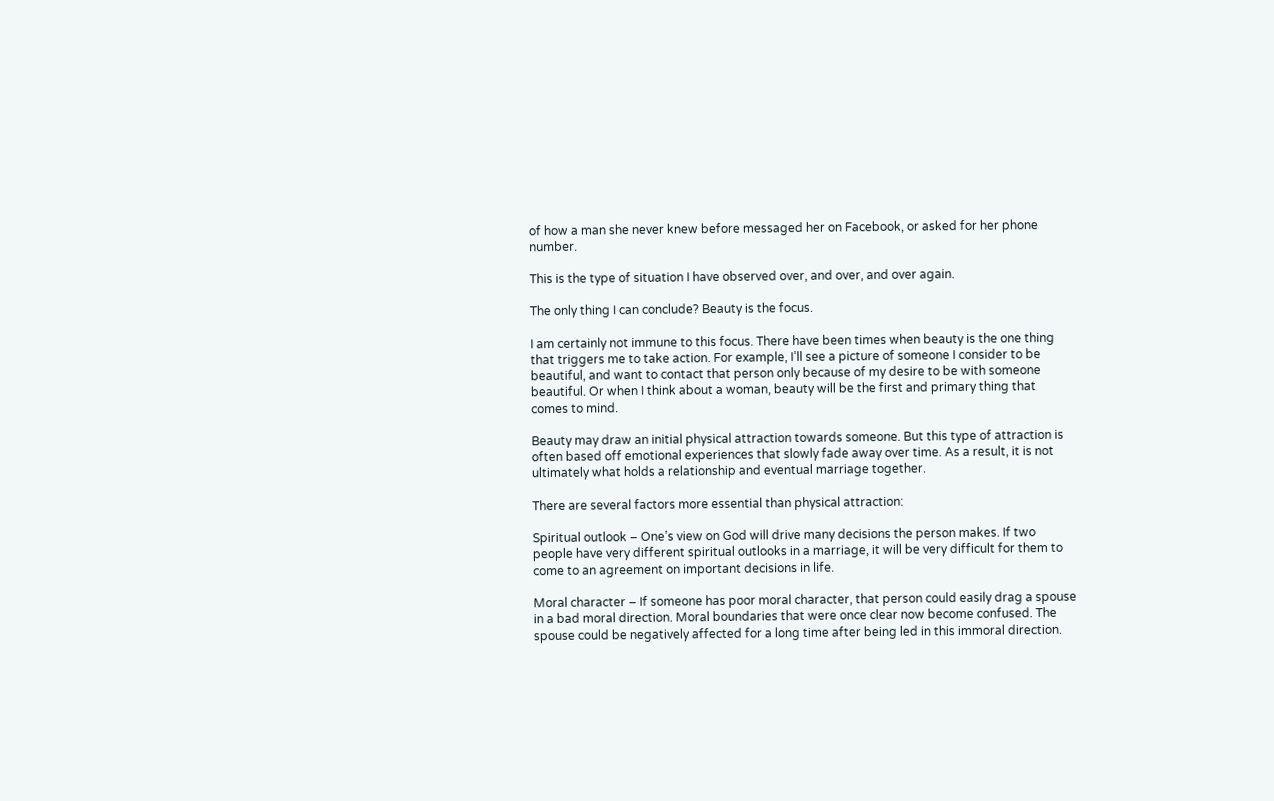of how a man she never knew before messaged her on Facebook, or asked for her phone number.

This is the type of situation I have observed over, and over, and over again.

The only thing I can conclude? Beauty is the focus.

I am certainly not immune to this focus. There have been times when beauty is the one thing that triggers me to take action. For example, I’ll see a picture of someone I consider to be beautiful, and want to contact that person only because of my desire to be with someone beautiful. Or when I think about a woman, beauty will be the first and primary thing that comes to mind.

Beauty may draw an initial physical attraction towards someone. But this type of attraction is often based off emotional experiences that slowly fade away over time. As a result, it is not ultimately what holds a relationship and eventual marriage together.

There are several factors more essential than physical attraction:

Spiritual outlook – One’s view on God will drive many decisions the person makes. If two people have very different spiritual outlooks in a marriage, it will be very difficult for them to come to an agreement on important decisions in life.

Moral character – If someone has poor moral character, that person could easily drag a spouse in a bad moral direction. Moral boundaries that were once clear now become confused. The spouse could be negatively affected for a long time after being led in this immoral direction.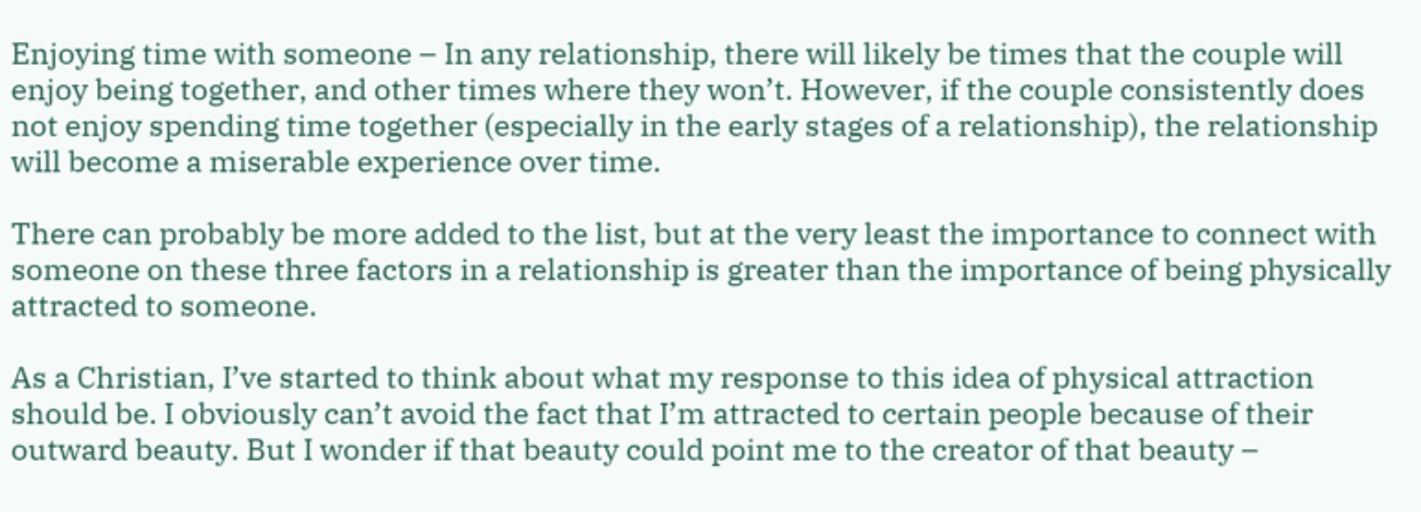Enjoying time with someone – In any relationship, there will likely be times that the couple will enjoy being together, and other times where they won’t. However, if the couple consistently does not enjoy spending time together (especially in the early stages of a relationship), the relationship will become a miserable experience over time.

There can probably be more added to the list, but at the very least the importance to connect with someone on these three factors in a relationship is greater than the importance of being physically attracted to someone.

As a Christian, I’ve started to think about what my response to this idea of physical attraction should be. I obviously can’t avoid the fact that I’m attracted to certain people because of their outward beauty. But I wonder if that beauty could point me to the creator of that beauty –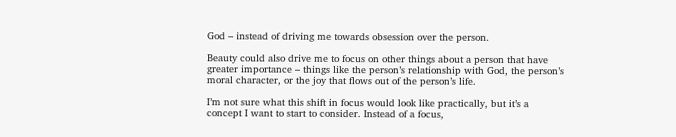God – instead of driving me towards obsession over the person.

Beauty could also drive me to focus on other things about a person that have greater importance – things like the person’s relationship with God, the person’s moral character, or the joy that flows out of the person’s life.

I’m not sure what this shift in focus would look like practically, but it’s a concept I want to start to consider. Instead of a focus,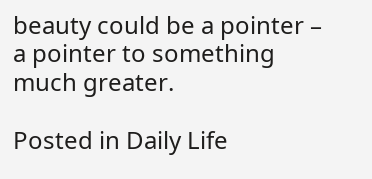beauty could be a pointer – a pointer to something much greater.

Posted in Daily Life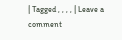| Tagged , , , , | Leave a comment